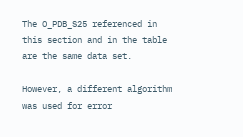The O_PDB_S25 referenced in this section and in the table are the same data set.

However, a different algorithm was used for error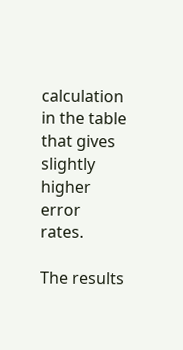calculation in the table that gives slightly higher error rates.

The results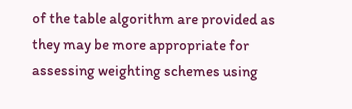of the table algorithm are provided as they may be more appropriate for assessing weighting schemes using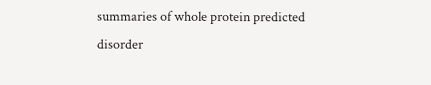summaries of whole protein predicted disorder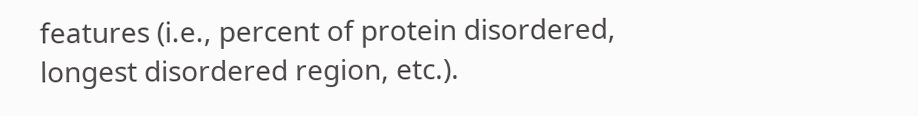features (i.e., percent of protein disordered, longest disordered region, etc.).